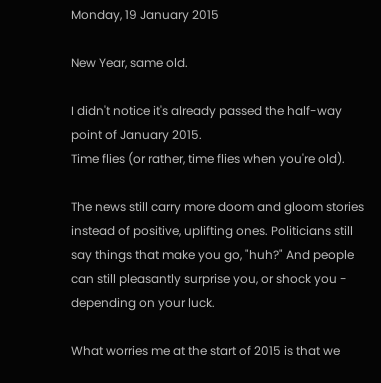Monday, 19 January 2015

New Year, same old.

I didn't notice it's already passed the half-way point of January 2015.
Time flies (or rather, time flies when you're old).

The news still carry more doom and gloom stories instead of positive, uplifting ones. Politicians still say things that make you go, "huh?" And people can still pleasantly surprise you, or shock you - depending on your luck.

What worries me at the start of 2015 is that we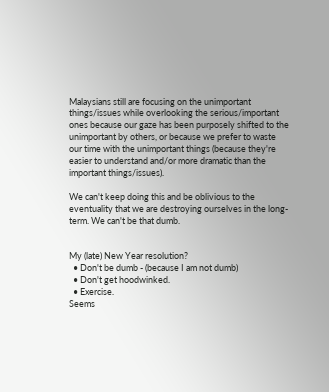Malaysians still are focusing on the unimportant things/issues while overlooking the serious/important ones because our gaze has been purposely shifted to the unimportant by others, or because we prefer to waste our time with the unimportant things (because they're easier to understand and/or more dramatic than the important things/issues).

We can't keep doing this and be oblivious to the eventuality that we are destroying ourselves in the long-term. We can't be that dumb.


My (late) New Year resolution?
  • Don't be dumb - (because I am not dumb)
  • Don't get hoodwinked.
  • Exercise.
Seems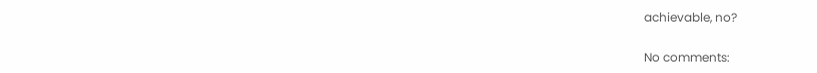achievable, no?

No comments: